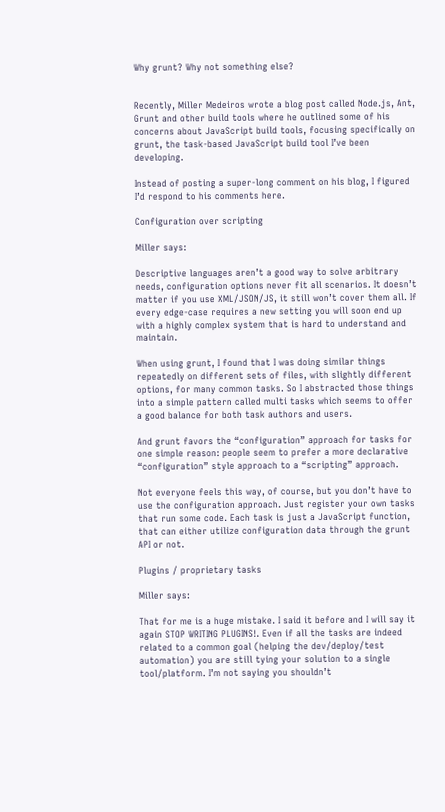Why grunt? Why not something else?


Recently, Miller Medeiros wrote a blog post called Node.js, Ant, Grunt and other build tools where he outlined some of his concerns about JavaScript build tools, focusing specifically on grunt, the task-based JavaScript build tool I’ve been developing.

Instead of posting a super-long comment on his blog, I figured I’d respond to his comments here.

Configuration over scripting

Miller says:

Descriptive languages aren’t a good way to solve arbitrary needs, configuration options never fit all scenarios. It doesn’t matter if you use XML/JSON/JS, it still won’t cover them all. If every edge-case requires a new setting you will soon end up with a highly complex system that is hard to understand and maintain.

When using grunt, I found that I was doing similar things repeatedly on different sets of files, with slightly different options, for many common tasks. So I abstracted those things into a simple pattern called multi tasks which seems to offer a good balance for both task authors and users.

And grunt favors the “configuration” approach for tasks for one simple reason: people seem to prefer a more declarative “configuration” style approach to a “scripting” approach.

Not everyone feels this way, of course, but you don’t have to use the configuration approach. Just register your own tasks that run some code. Each task is just a JavaScript function, that can either utilize configuration data through the grunt API or not.

Plugins / proprietary tasks

Miller says:

That for me is a huge mistake. I said it before and I will say it again STOP WRITING PLUGINS!. Even if all the tasks are indeed related to a common goal (helping the dev/deploy/test automation) you are still tying your solution to a single tool/platform. I’m not saying you shouldn’t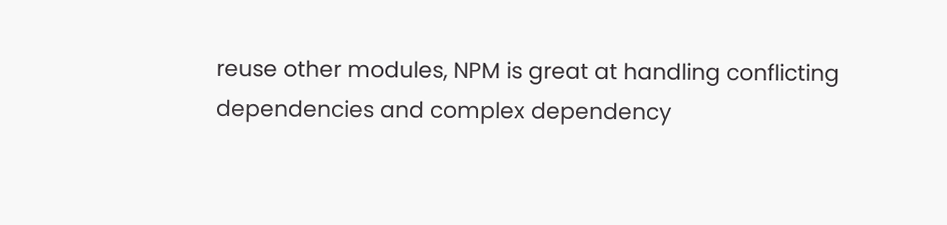reuse other modules, NPM is great at handling conflicting dependencies and complex dependency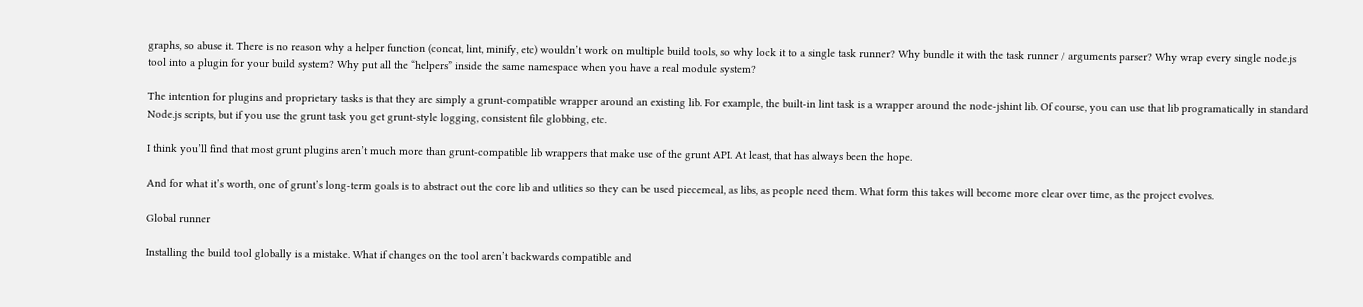graphs, so abuse it. There is no reason why a helper function (concat, lint, minify, etc) wouldn’t work on multiple build tools, so why lock it to a single task runner? Why bundle it with the task runner / arguments parser? Why wrap every single node.js tool into a plugin for your build system? Why put all the “helpers” inside the same namespace when you have a real module system?

The intention for plugins and proprietary tasks is that they are simply a grunt-compatible wrapper around an existing lib. For example, the built-in lint task is a wrapper around the node-jshint lib. Of course, you can use that lib programatically in standard Node.js scripts, but if you use the grunt task you get grunt-style logging, consistent file globbing, etc.

I think you’ll find that most grunt plugins aren’t much more than grunt-compatible lib wrappers that make use of the grunt API. At least, that has always been the hope.

And for what it’s worth, one of grunt’s long-term goals is to abstract out the core lib and utlities so they can be used piecemeal, as libs, as people need them. What form this takes will become more clear over time, as the project evolves.

Global runner

Installing the build tool globally is a mistake. What if changes on the tool aren’t backwards compatible and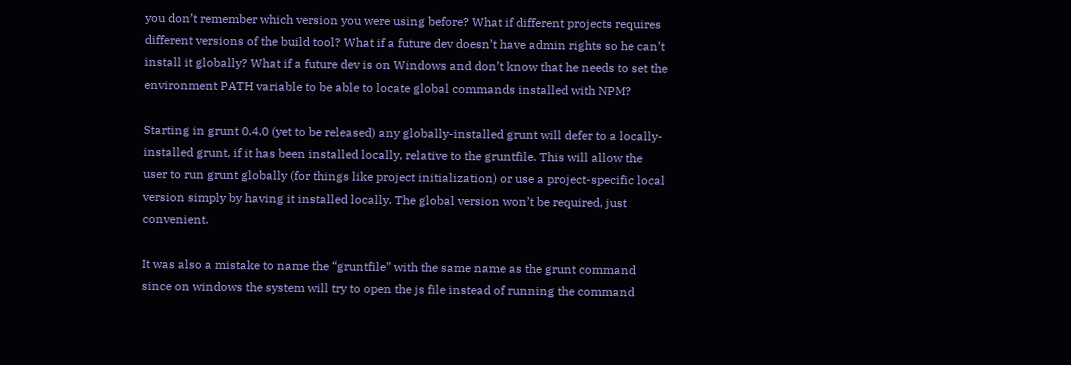you don’t remember which version you were using before? What if different projects requires different versions of the build tool? What if a future dev doesn’t have admin rights so he can’t install it globally? What if a future dev is on Windows and don’t know that he needs to set the environment PATH variable to be able to locate global commands installed with NPM?

Starting in grunt 0.4.0 (yet to be released) any globally-installed grunt will defer to a locally-installed grunt, if it has been installed locally, relative to the gruntfile. This will allow the user to run grunt globally (for things like project initialization) or use a project-specific local version simply by having it installed locally. The global version won’t be required, just convenient.

It was also a mistake to name the “gruntfile” with the same name as the grunt command since on windows the system will try to open the js file instead of running the command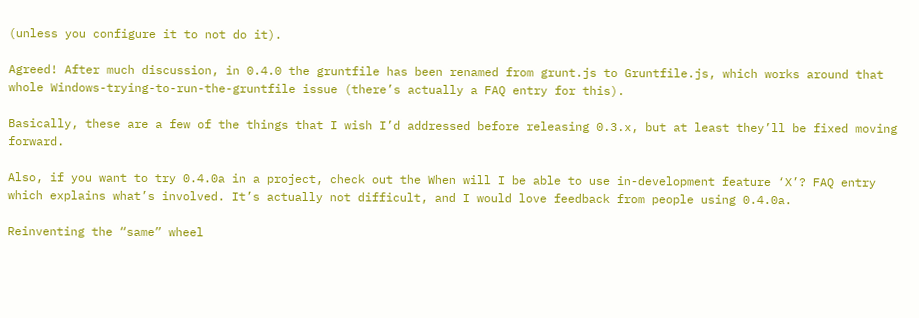(unless you configure it to not do it).

Agreed! After much discussion, in 0.4.0 the gruntfile has been renamed from grunt.js to Gruntfile.js, which works around that whole Windows-trying-to-run-the-gruntfile issue (there’s actually a FAQ entry for this).

Basically, these are a few of the things that I wish I’d addressed before releasing 0.3.x, but at least they’ll be fixed moving forward.

Also, if you want to try 0.4.0a in a project, check out the When will I be able to use in-development feature ‘X’? FAQ entry which explains what’s involved. It’s actually not difficult, and I would love feedback from people using 0.4.0a.

Reinventing the “same” wheel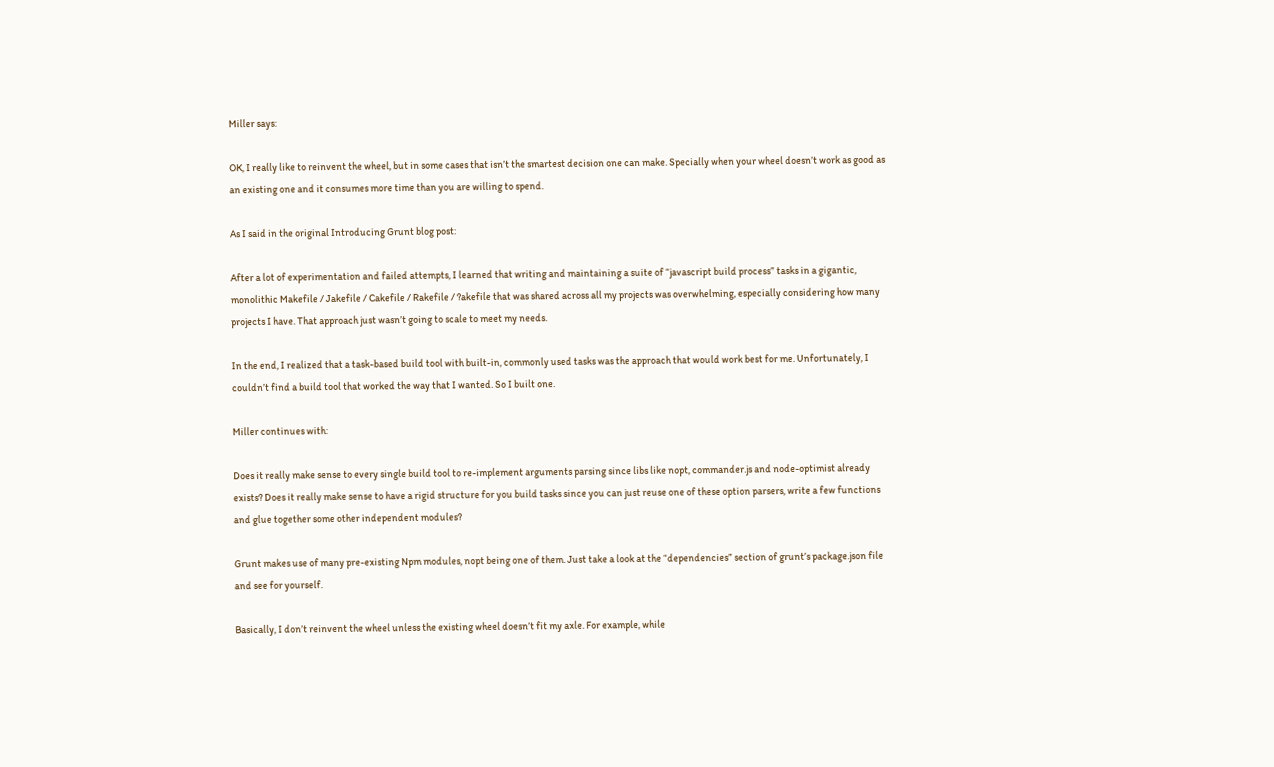Miller says:

OK, I really like to reinvent the wheel, but in some cases that isn’t the smartest decision one can make. Specially when your wheel doesn’t work as good as an existing one and it consumes more time than you are willing to spend.

As I said in the original Introducing Grunt blog post:

After a lot of experimentation and failed attempts, I learned that writing and maintaining a suite of “javascript build process” tasks in a gigantic, monolithic Makefile / Jakefile / Cakefile / Rakefile / ?akefile that was shared across all my projects was overwhelming, especially considering how many projects I have. That approach just wasn’t going to scale to meet my needs.

In the end, I realized that a task-based build tool with built-in, commonly used tasks was the approach that would work best for me. Unfortunately, I couldn’t find a build tool that worked the way that I wanted. So I built one.

Miller continues with:

Does it really make sense to every single build tool to re-implement arguments parsing since libs like nopt, commander.js and node-optimist already exists? Does it really make sense to have a rigid structure for you build tasks since you can just reuse one of these option parsers, write a few functions and glue together some other independent modules?

Grunt makes use of many pre-existing Npm modules, nopt being one of them. Just take a look at the “dependencies” section of grunt’s package.json file and see for yourself.

Basically, I don’t reinvent the wheel unless the existing wheel doesn’t fit my axle. For example, while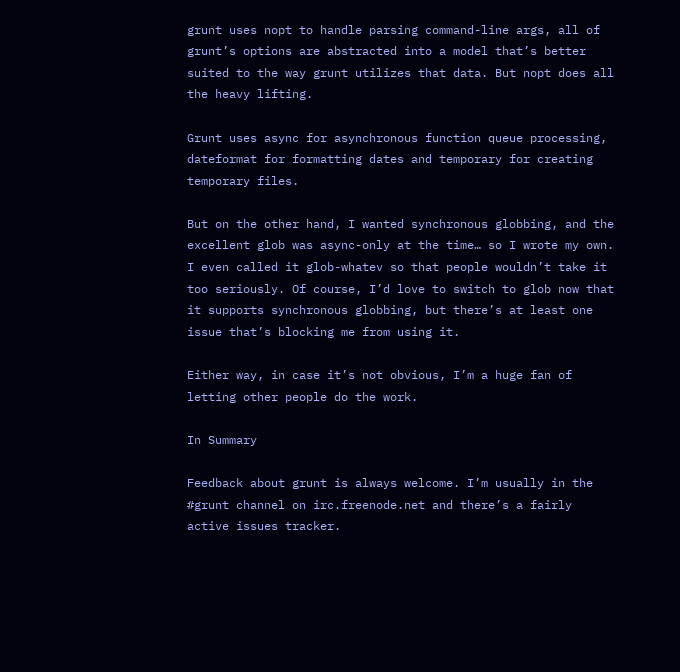grunt uses nopt to handle parsing command-line args, all of grunt’s options are abstracted into a model that’s better suited to the way grunt utilizes that data. But nopt does all the heavy lifting.

Grunt uses async for asynchronous function queue processing, dateformat for formatting dates and temporary for creating temporary files.

But on the other hand, I wanted synchronous globbing, and the excellent glob was async-only at the time… so I wrote my own. I even called it glob-whatev so that people wouldn’t take it too seriously. Of course, I’d love to switch to glob now that it supports synchronous globbing, but there’s at least one issue that’s blocking me from using it.

Either way, in case it’s not obvious, I’m a huge fan of letting other people do the work.

In Summary

Feedback about grunt is always welcome. I’m usually in the #grunt channel on irc.freenode.net and there’s a fairly active issues tracker.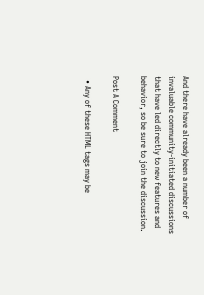And there have already been a number of invaluable community-initiated discussions that have led directly to new features and behavior, so be sure to join the discussion.

Post A Comment

  • Any of these HTML tags may be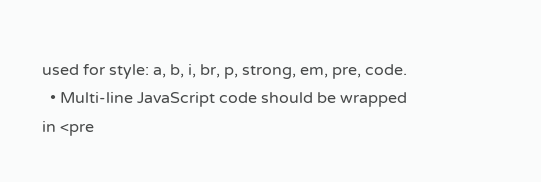used for style: a, b, i, br, p, strong, em, pre, code.
  • Multi-line JavaScript code should be wrapped in <pre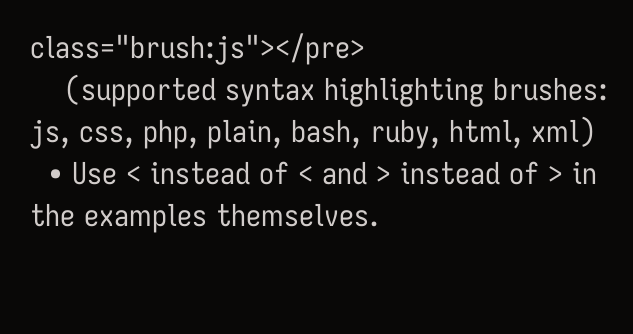class="brush:js"></pre>
    (supported syntax highlighting brushes: js, css, php, plain, bash, ruby, html, xml)
  • Use < instead of < and > instead of > in the examples themselves.